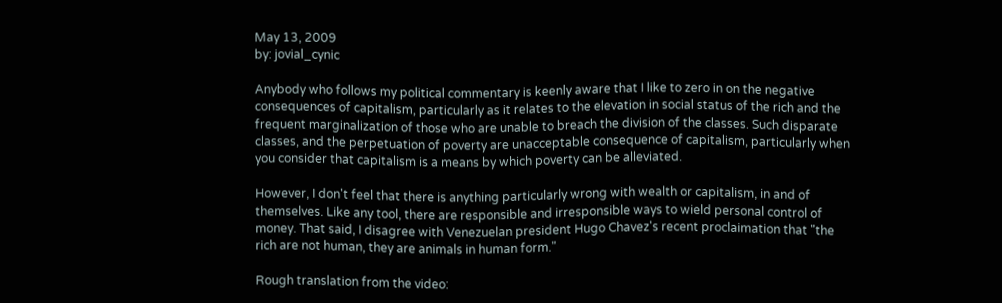May 13, 2009
by: jovial_cynic

Anybody who follows my political commentary is keenly aware that I like to zero in on the negative consequences of capitalism, particularly as it relates to the elevation in social status of the rich and the frequent marginalization of those who are unable to breach the division of the classes. Such disparate classes, and the perpetuation of poverty are unacceptable consequence of capitalism, particularly when you consider that capitalism is a means by which poverty can be alleviated.

However, I don't feel that there is anything particularly wrong with wealth or capitalism, in and of themselves. Like any tool, there are responsible and irresponsible ways to wield personal control of money. That said, I disagree with Venezuelan president Hugo Chavez's recent proclaimation that "the rich are not human, they are animals in human form."

Rough translation from the video: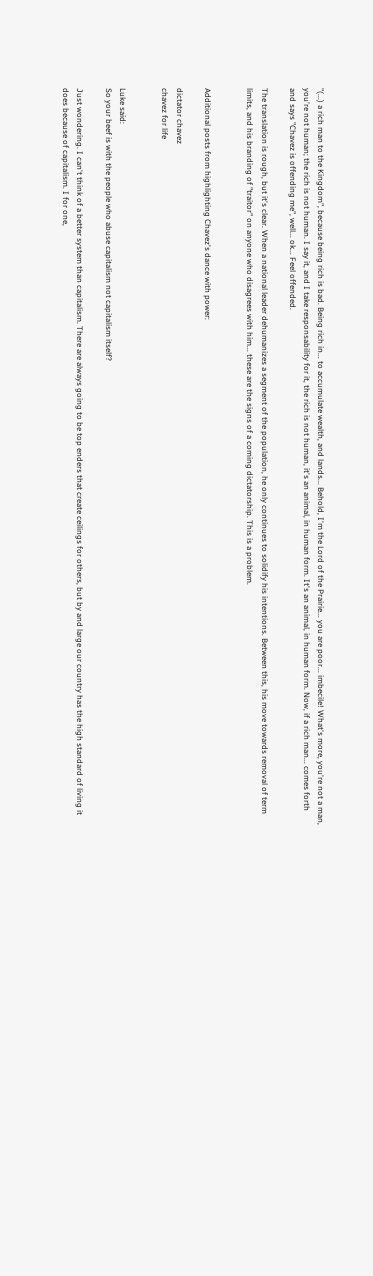"(...) a rich man to the Kingdom", because being rich is bad. Being rich in... to accumulate wealth, and lands... Behold, I'm the Lord of the Prairie... you are poor... imbecile! What's more, you're not a man, you're not human; the rich is not human. I say it, and I take responsability for it, the rich is not human, it's an animal, in human form. It's an animal, in human form. Now, if a rich man... comes forth and says "Chavez is offending me", well... ok... Feel offended.

The translation is rough, but it's clear. When a national leader dehumanizes a segment of the population, he only continues to solidify his intentions. Between this, his move towards removal of term limits, and his branding of "traitor" on anyone who disagrees with him... these are the signs of a coming dictatorship. This is a problem.


Additional posts from highlighting Chavez's dance with power:

dictator chavez
chavez for life


Luke said:
So your beef is with the people who abuse capitalism not capitalism itself?

Just wondering. I can't think of a better system than capitalism. There are always going to be top enders that create ceilings for others, but by and large our country has the high standard of living it does because of capitalism. I for one,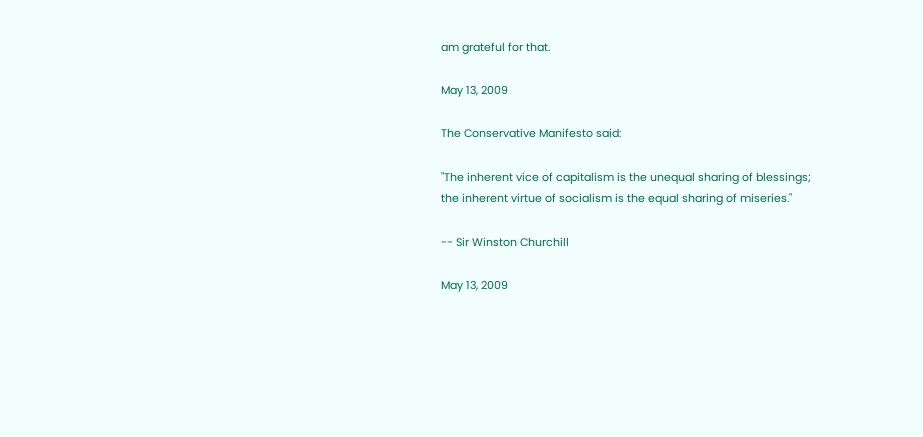am grateful for that.

May 13, 2009

The Conservative Manifesto said:

"The inherent vice of capitalism is the unequal sharing of blessings; the inherent virtue of socialism is the equal sharing of miseries."

-- Sir Winston Churchill

May 13, 2009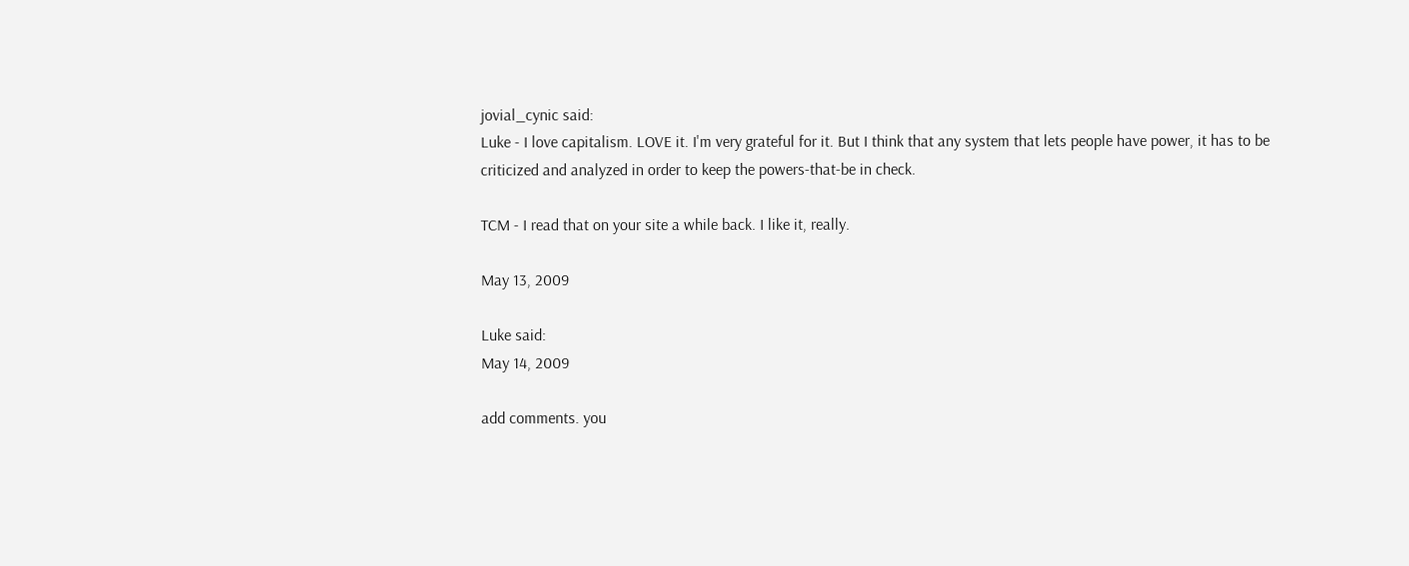jovial_cynic said:
Luke - I love capitalism. LOVE it. I'm very grateful for it. But I think that any system that lets people have power, it has to be criticized and analyzed in order to keep the powers-that-be in check.

TCM - I read that on your site a while back. I like it, really.

May 13, 2009

Luke said:
May 14, 2009

add comments. you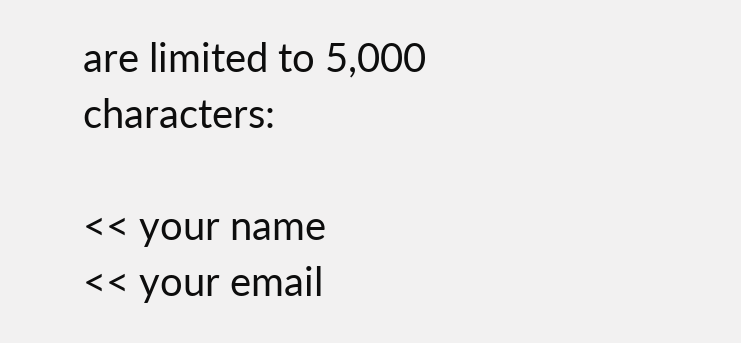are limited to 5,000 characters:

<< your name
<< your email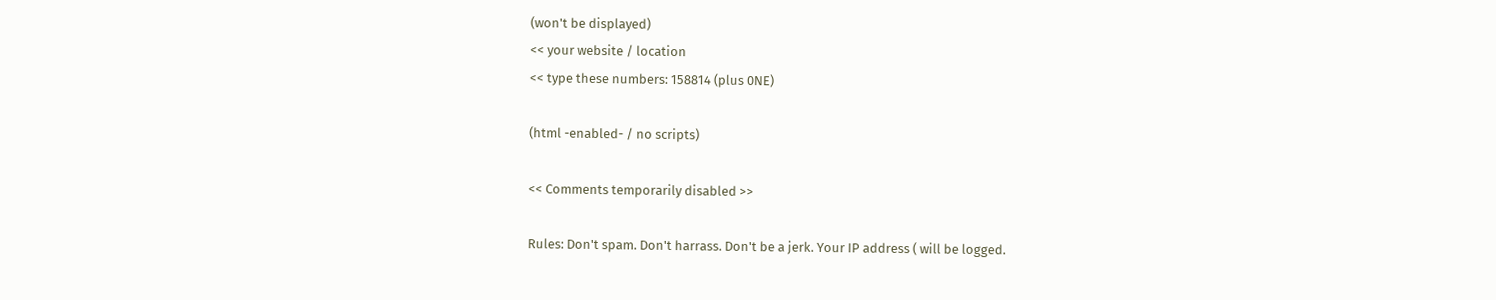(won't be displayed)
<< your website / location
<< type these numbers: 158814 (plus 0NE)

(html -enabled- / no scripts)

<< Comments temporarily disabled >>

Rules: Don't spam. Don't harrass. Don't be a jerk. Your IP address ( will be logged.